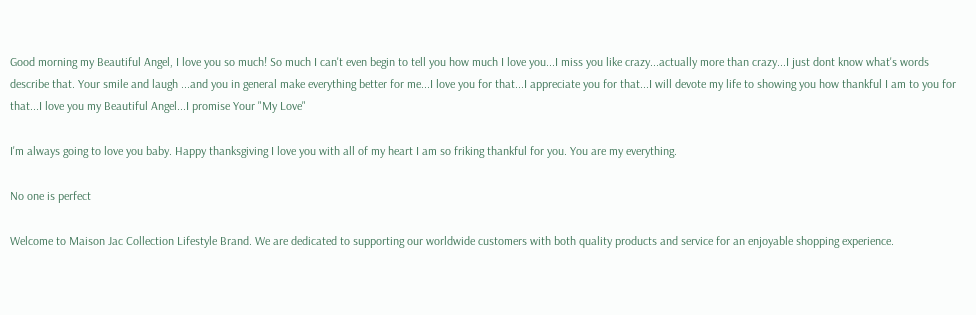Good morning my Beautiful Angel, I love you so much! So much I can't even begin to tell you how much I love you...I miss you like crazy...actually more than crazy...I just dont know what's words describe that. Your smile and laugh ...and you in general make everything better for me...I love you for that...I appreciate you for that...I will devote my life to showing you how thankful I am to you for that...I love you my Beautiful Angel...I promise Your "My Love"

I'm always going to love you baby. Happy thanksgiving I love you with all of my heart I am so friking thankful for you. You are my everything.

No one is perfect

Welcome to Maison Jac Collection Lifestyle Brand. We are dedicated to supporting our worldwide customers with both quality products and service for an enjoyable shopping experience.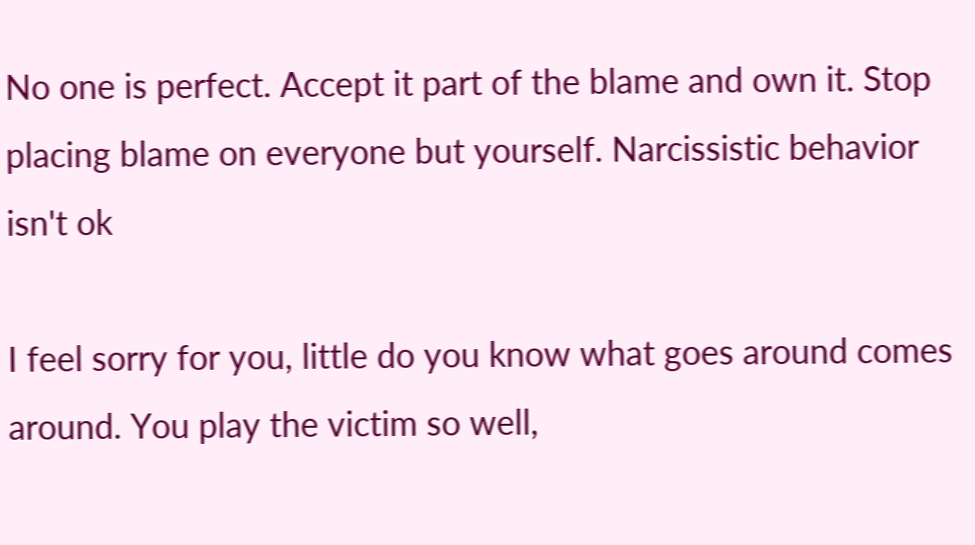No one is perfect. Accept it part of the blame and own it. Stop placing blame on everyone but yourself. Narcissistic behavior isn't ok

I feel sorry for you, little do you know what goes around comes around. You play the victim so well,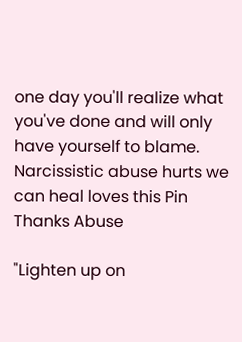one day you'll realize what you've done and will only have yourself to blame. Narcissistic abuse hurts we can heal loves this Pin Thanks Abuse

"Lighten up on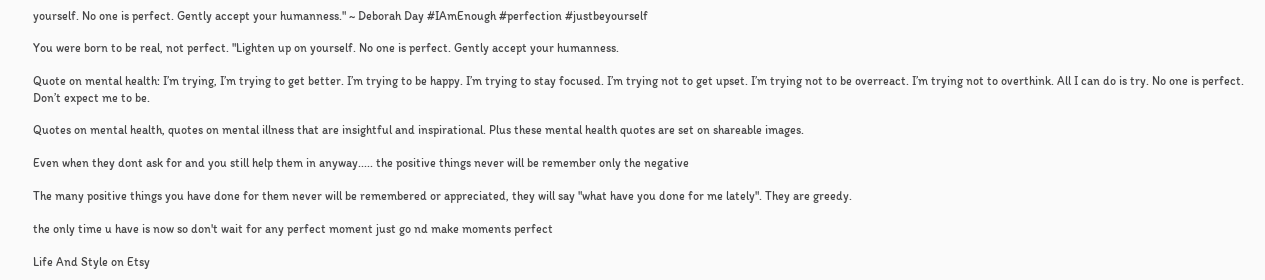yourself. No one is perfect. Gently accept your humanness." ~ Deborah Day #IAmEnough #perfection #justbeyourself

You were born to be real, not perfect. "Lighten up on yourself. No one is perfect. Gently accept your humanness.

Quote on mental health: I’m trying, I’m trying to get better. I’m trying to be happy. I’m trying to stay focused. I’m trying not to get upset. I’m trying not to be overreact. I’m trying not to overthink. All I can do is try. No one is perfect. Don’t expect me to be.

Quotes on mental health, quotes on mental illness that are insightful and inspirational. Plus these mental health quotes are set on shareable images.

Even when they dont ask for and you still help them in anyway..... the positive things never will be remember only the negative

The many positive things you have done for them never will be remembered or appreciated, they will say "what have you done for me lately". They are greedy.

the only time u have is now so don't wait for any perfect moment just go nd make moments perfect

Life And Style on Etsy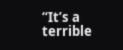“It’s a terrible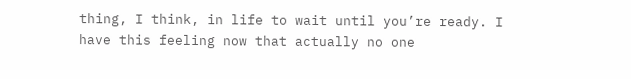thing, I think, in life to wait until you’re ready. I have this feeling now that actually no one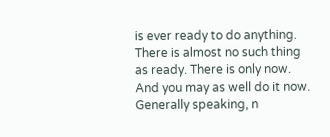is ever ready to do anything. There is almost no such thing as ready. There is only now. And you may as well do it now. Generally speaking, n